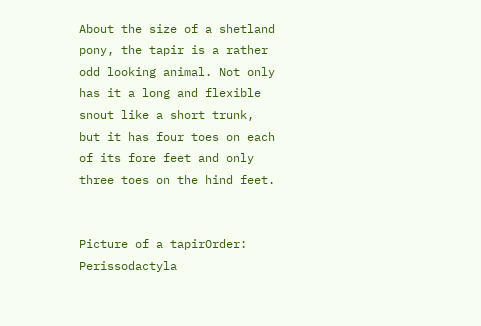About the size of a shetland pony, the tapir is a rather odd looking animal. Not only has it a long and flexible snout like a short trunk, but it has four toes on each of its fore feet and only three toes on the hind feet.


Picture of a tapirOrder: Perissodactyla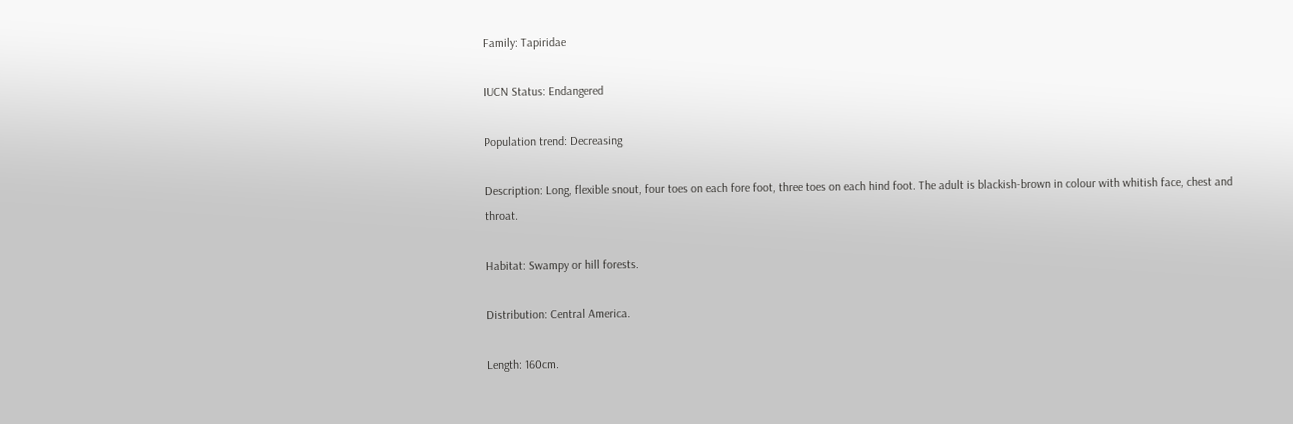Family: Tapiridae

IUCN Status: Endangered

Population trend: Decreasing

Description: Long, flexible snout, four toes on each fore foot, three toes on each hind foot. The adult is blackish-brown in colour with whitish face, chest and throat.

Habitat: Swampy or hill forests.

Distribution: Central America.

Length: 160cm.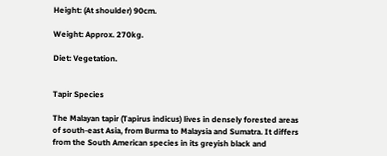Height: (At shoulder) 90cm.

Weight: Approx. 270kg.

Diet: Vegetation.


Tapir Species

The Malayan tapir (Tapirus indicus) lives in densely forested areas of south-east Asia, from Burma to Malaysia and Sumatra. It differs from the South American species in its greyish black and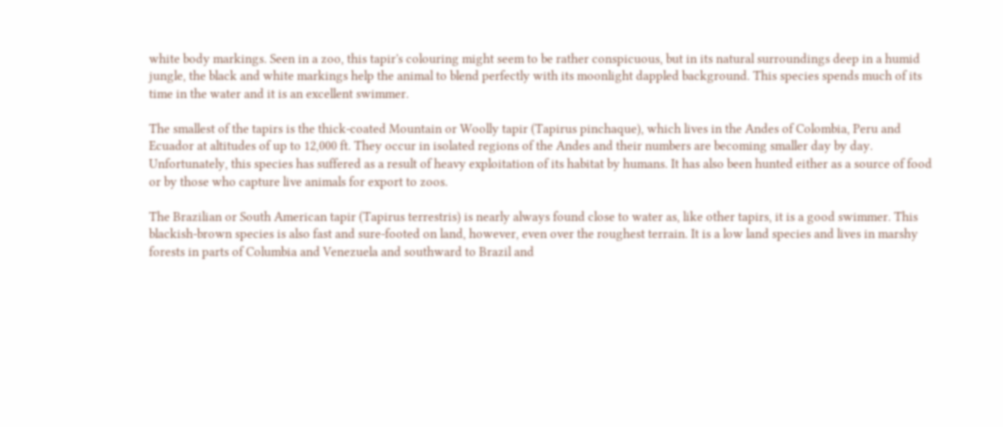white body markings. Seen in a zoo, this tapir's colouring might seem to be rather conspicuous, but in its natural surroundings deep in a humid jungle, the black and white markings help the animal to blend perfectly with its moonlight dappled background. This species spends much of its time in the water and it is an excellent swimmer.

The smallest of the tapirs is the thick-coated Mountain or Woolly tapir (Tapirus pinchaque), which lives in the Andes of Colombia, Peru and Ecuador at altitudes of up to 12,000 ft. They occur in isolated regions of the Andes and their numbers are becoming smaller day by day. Unfortunately, this species has suffered as a result of heavy exploitation of its habitat by humans. It has also been hunted either as a source of food or by those who capture live animals for export to zoos.

The Brazilian or South American tapir (Tapirus terrestris) is nearly always found close to water as, like other tapirs, it is a good swimmer. This blackish-brown species is also fast and sure-footed on land, however, even over the roughest terrain. It is a low land species and lives in marshy forests in parts of Columbia and Venezuela and southward to Brazil and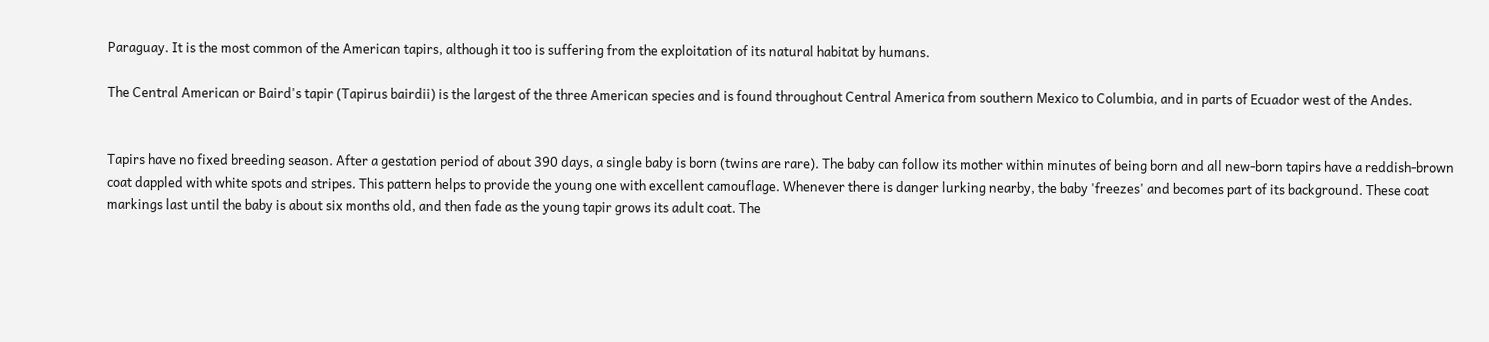Paraguay. It is the most common of the American tapirs, although it too is suffering from the exploitation of its natural habitat by humans.

The Central American or Baird's tapir (Tapirus bairdii) is the largest of the three American species and is found throughout Central America from southern Mexico to Columbia, and in parts of Ecuador west of the Andes.


Tapirs have no fixed breeding season. After a gestation period of about 390 days, a single baby is born (twins are rare). The baby can follow its mother within minutes of being born and all new-born tapirs have a reddish-brown coat dappled with white spots and stripes. This pattern helps to provide the young one with excellent camouflage. Whenever there is danger lurking nearby, the baby 'freezes' and becomes part of its background. These coat markings last until the baby is about six months old, and then fade as the young tapir grows its adult coat. The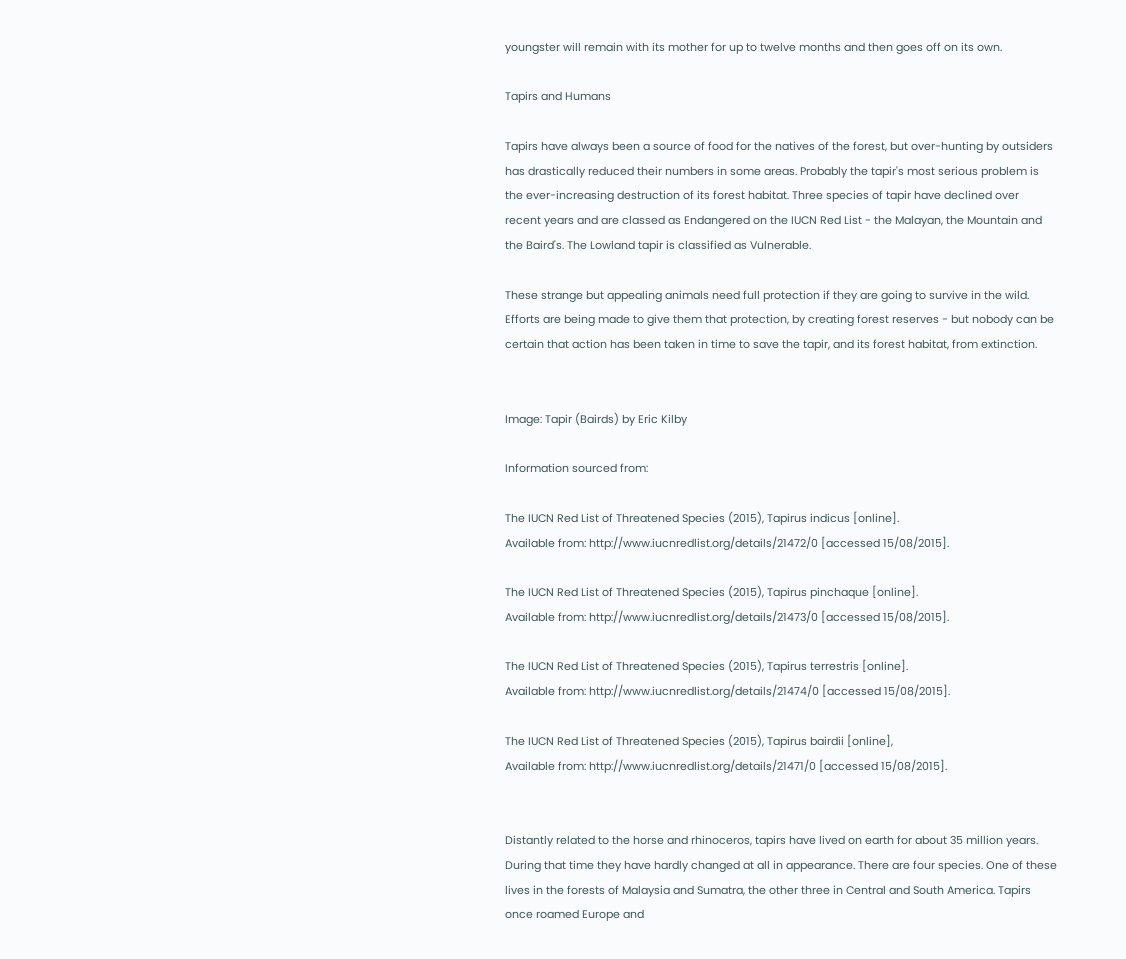youngster will remain with its mother for up to twelve months and then goes off on its own.

Tapirs and Humans

Tapirs have always been a source of food for the natives of the forest, but over-hunting by outsiders has drastically reduced their numbers in some areas. Probably the tapir's most serious problem is the ever-increasing destruction of its forest habitat. Three species of tapir have declined over recent years and are classed as Endangered on the IUCN Red List - the Malayan, the Mountain and the Baird's. The Lowland tapir is classified as Vulnerable.

These strange but appealing animals need full protection if they are going to survive in the wild. Efforts are being made to give them that protection, by creating forest reserves - but nobody can be certain that action has been taken in time to save the tapir, and its forest habitat, from extinction.


Image: Tapir (Bairds) by Eric Kilby

Information sourced from:

The IUCN Red List of Threatened Species (2015), Tapirus indicus [online].
Available from: http://www.iucnredlist.org/details/21472/0 [accessed 15/08/2015].

The IUCN Red List of Threatened Species (2015), Tapirus pinchaque [online].
Available from: http://www.iucnredlist.org/details/21473/0 [accessed 15/08/2015].

The IUCN Red List of Threatened Species (2015), Tapirus terrestris [online].
Available from: http://www.iucnredlist.org/details/21474/0 [accessed 15/08/2015].

The IUCN Red List of Threatened Species (2015), Tapirus bairdii [online],
Available from: http://www.iucnredlist.org/details/21471/0 [accessed 15/08/2015].


Distantly related to the horse and rhinoceros, tapirs have lived on earth for about 35 million years. During that time they have hardly changed at all in appearance. There are four species. One of these lives in the forests of Malaysia and Sumatra, the other three in Central and South America. Tapirs once roamed Europe and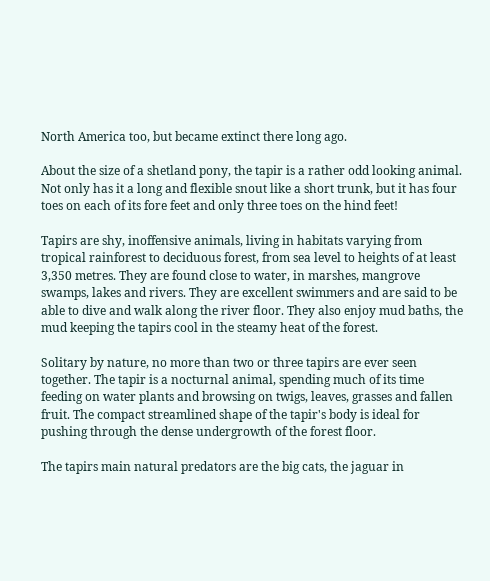North America too, but became extinct there long ago.

About the size of a shetland pony, the tapir is a rather odd looking animal. Not only has it a long and flexible snout like a short trunk, but it has four toes on each of its fore feet and only three toes on the hind feet!

Tapirs are shy, inoffensive animals, living in habitats varying from tropical rainforest to deciduous forest, from sea level to heights of at least 3,350 metres. They are found close to water, in marshes, mangrove swamps, lakes and rivers. They are excellent swimmers and are said to be able to dive and walk along the river floor. They also enjoy mud baths, the mud keeping the tapirs cool in the steamy heat of the forest.

Solitary by nature, no more than two or three tapirs are ever seen together. The tapir is a nocturnal animal, spending much of its time feeding on water plants and browsing on twigs, leaves, grasses and fallen fruit. The compact streamlined shape of the tapir's body is ideal for pushing through the dense undergrowth of the forest floor.

The tapirs main natural predators are the big cats, the jaguar in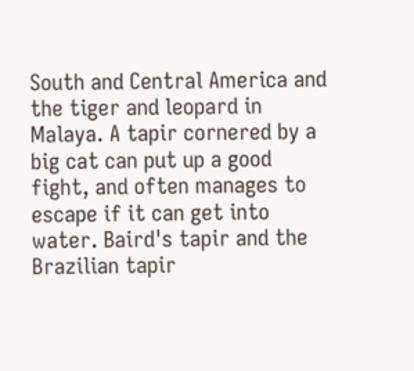South and Central America and the tiger and leopard in Malaya. A tapir cornered by a big cat can put up a good fight, and often manages to escape if it can get into water. Baird's tapir and the Brazilian tapir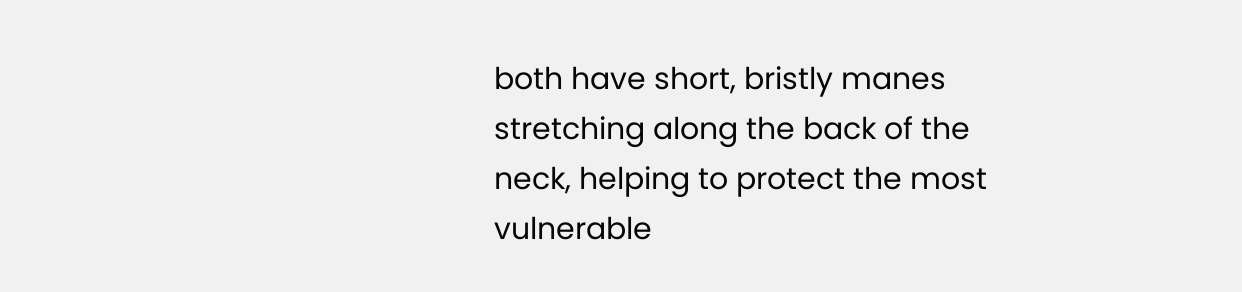both have short, bristly manes stretching along the back of the neck, helping to protect the most vulnerable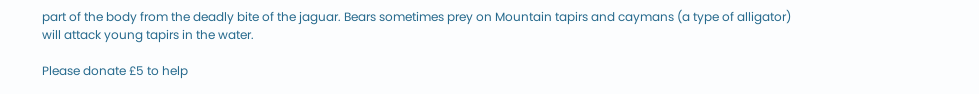part of the body from the deadly bite of the jaguar. Bears sometimes prey on Mountain tapirs and caymans (a type of alligator) will attack young tapirs in the water.

Please donate £5 to help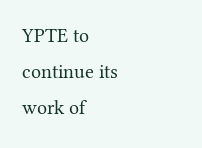YPTE to continue its work of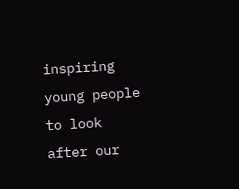inspiring young people to look after our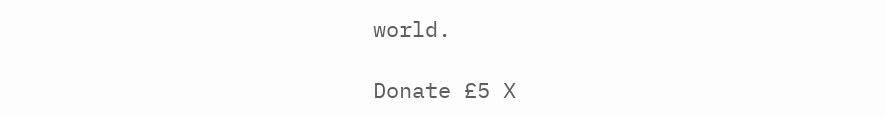world.

Donate £5 X